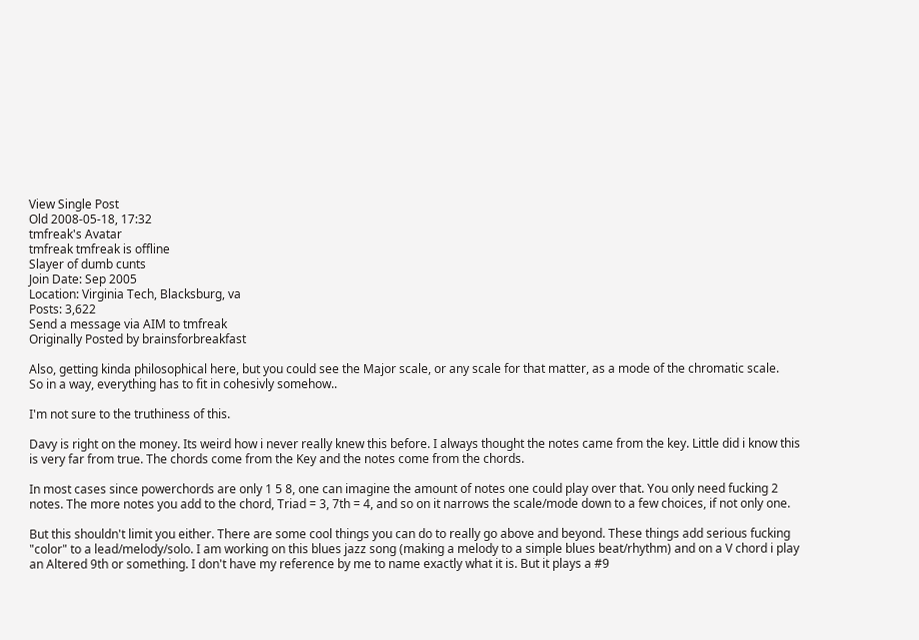View Single Post
Old 2008-05-18, 17:32
tmfreak's Avatar
tmfreak tmfreak is offline
Slayer of dumb cunts
Join Date: Sep 2005
Location: Virginia Tech, Blacksburg, va
Posts: 3,622
Send a message via AIM to tmfreak
Originally Posted by brainsforbreakfast

Also, getting kinda philosophical here, but you could see the Major scale, or any scale for that matter, as a mode of the chromatic scale.
So in a way, everything has to fit in cohesivly somehow..

I'm not sure to the truthiness of this.

Davy is right on the money. Its weird how i never really knew this before. I always thought the notes came from the key. Little did i know this is very far from true. The chords come from the Key and the notes come from the chords.

In most cases since powerchords are only 1 5 8, one can imagine the amount of notes one could play over that. You only need fucking 2 notes. The more notes you add to the chord, Triad = 3, 7th = 4, and so on it narrows the scale/mode down to a few choices, if not only one.

But this shouldn't limit you either. There are some cool things you can do to really go above and beyond. These things add serious fucking "color" to a lead/melody/solo. I am working on this blues jazz song (making a melody to a simple blues beat/rhythm) and on a V chord i play an Altered 9th or something. I don't have my reference by me to name exactly what it is. But it plays a #9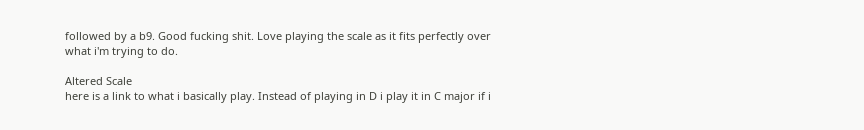followed by a b9. Good fucking shit. Love playing the scale as it fits perfectly over what i'm trying to do.

Altered Scale
here is a link to what i basically play. Instead of playing in D i play it in C major if i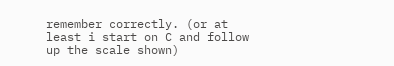remember correctly. (or at least i start on C and follow up the scale shown)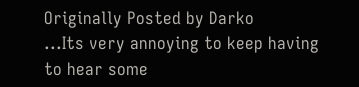Originally Posted by Darko
...Its very annoying to keep having to hear some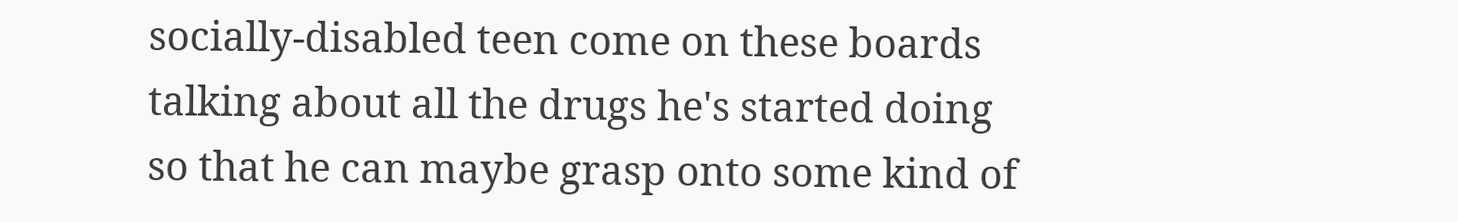socially-disabled teen come on these boards talking about all the drugs he's started doing so that he can maybe grasp onto some kind of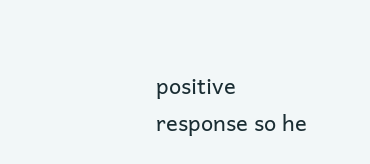positive response so he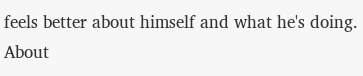feels better about himself and what he's doing.
About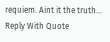requiem. Aint it the truth...
Reply With Quote